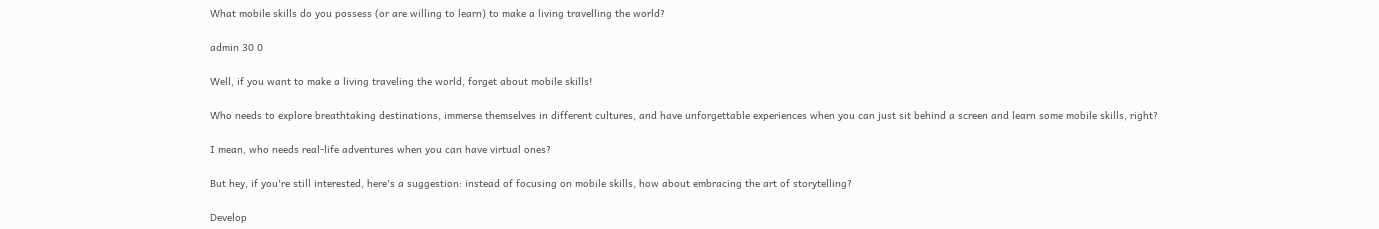What mobile skills do you possess (or are willing to learn) to make a living travelling the world?

admin 30 0

Well, if you want to make a living traveling the world, forget about mobile skills!

Who needs to explore breathtaking destinations, immerse themselves in different cultures, and have unforgettable experiences when you can just sit behind a screen and learn some mobile skills, right?

I mean, who needs real-life adventures when you can have virtual ones?

But hey, if you're still interested, here's a suggestion: instead of focusing on mobile skills, how about embracing the art of storytelling?

Develop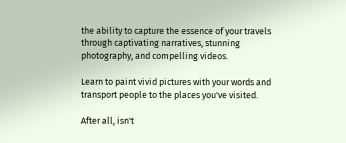the ability to capture the essence of your travels through captivating narratives, stunning photography, and compelling videos.

Learn to paint vivid pictures with your words and transport people to the places you've visited.

After all, isn't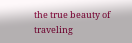the true beauty of traveling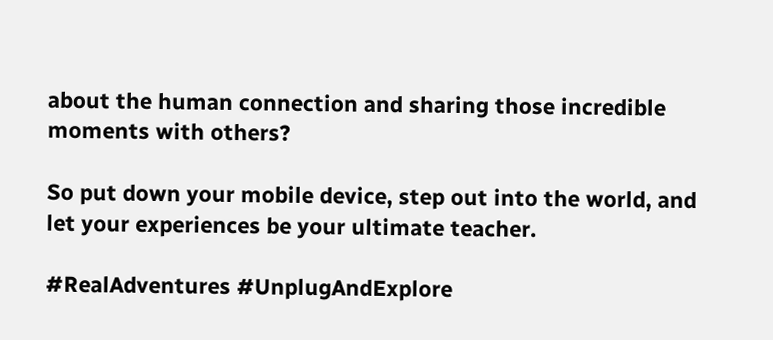about the human connection and sharing those incredible moments with others?

So put down your mobile device, step out into the world, and let your experiences be your ultimate teacher.

#RealAdventures #UnplugAndExplore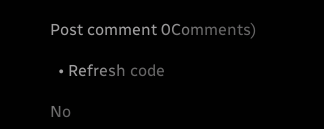Post comment 0Comments)

  • Refresh code

No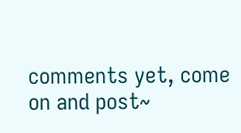comments yet, come on and post~